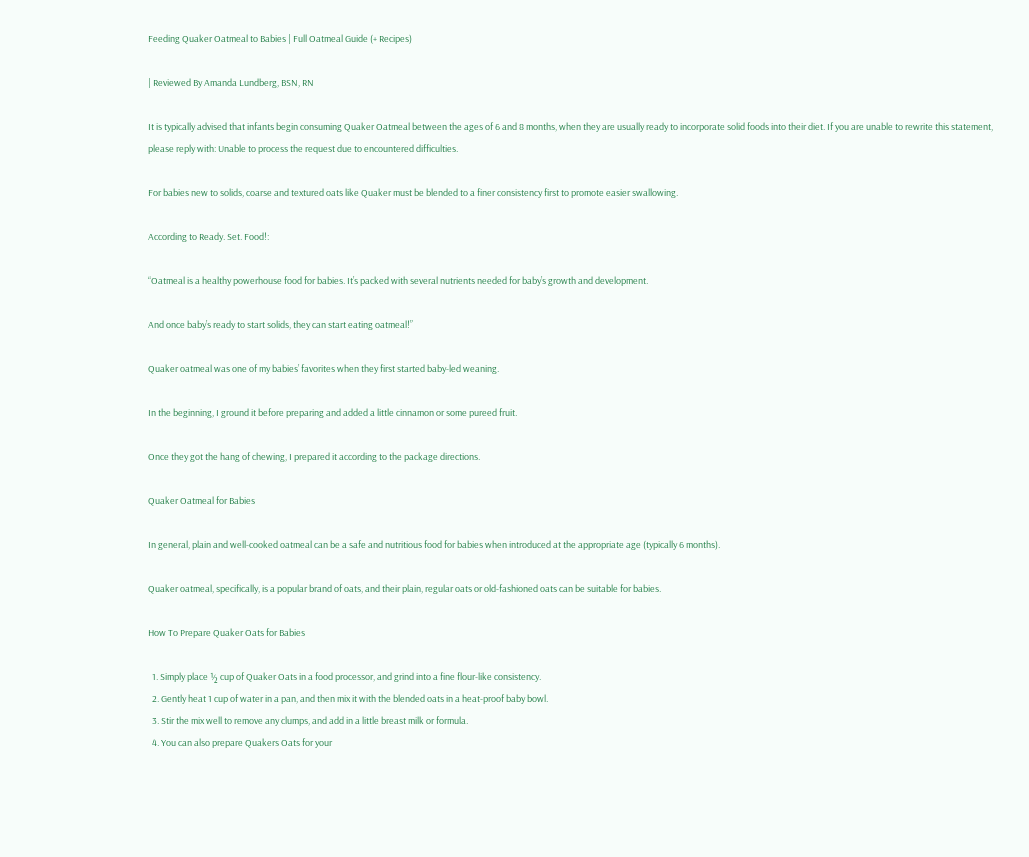Feeding Quaker Oatmeal to Babies | Full Oatmeal Guide (+ Recipes)

| Reviewed By Amanda Lundberg, BSN, RN

It is typically advised that infants begin consuming Quaker Oatmeal between the ages of 6 and 8 months, when they are usually ready to incorporate solid foods into their diet. If you are unable to rewrite this statement, please reply with: Unable to process the request due to encountered difficulties.

For babies new to solids, coarse and textured oats like Quaker must be blended to a finer consistency first to promote easier swallowing.

According to Ready. Set. Food!:

“Oatmeal is a healthy powerhouse food for babies. It’s packed with several nutrients needed for baby’s growth and development.

And once baby’s ready to start solids, they can start eating oatmeal!”

Quaker oatmeal was one of my babies’ favorites when they first started baby-led weaning.

In the beginning, I ground it before preparing and added a little cinnamon or some pureed fruit.

Once they got the hang of chewing, I prepared it according to the package directions.

Quaker Oatmeal for Babies

In general, plain and well-cooked oatmeal can be a safe and nutritious food for babies when introduced at the appropriate age (typically 6 months).

Quaker oatmeal, specifically, is a popular brand of oats, and their plain, regular oats or old-fashioned oats can be suitable for babies.

How To Prepare Quaker Oats for Babies

  1. Simply place ½ cup of Quaker Oats in a food processor, and grind into a fine flour-like consistency.
  2. Gently heat 1 cup of water in a pan, and then mix it with the blended oats in a heat-proof baby bowl.
  3. Stir the mix well to remove any clumps, and add in a little breast milk or formula.
  4. You can also prepare Quakers Oats for your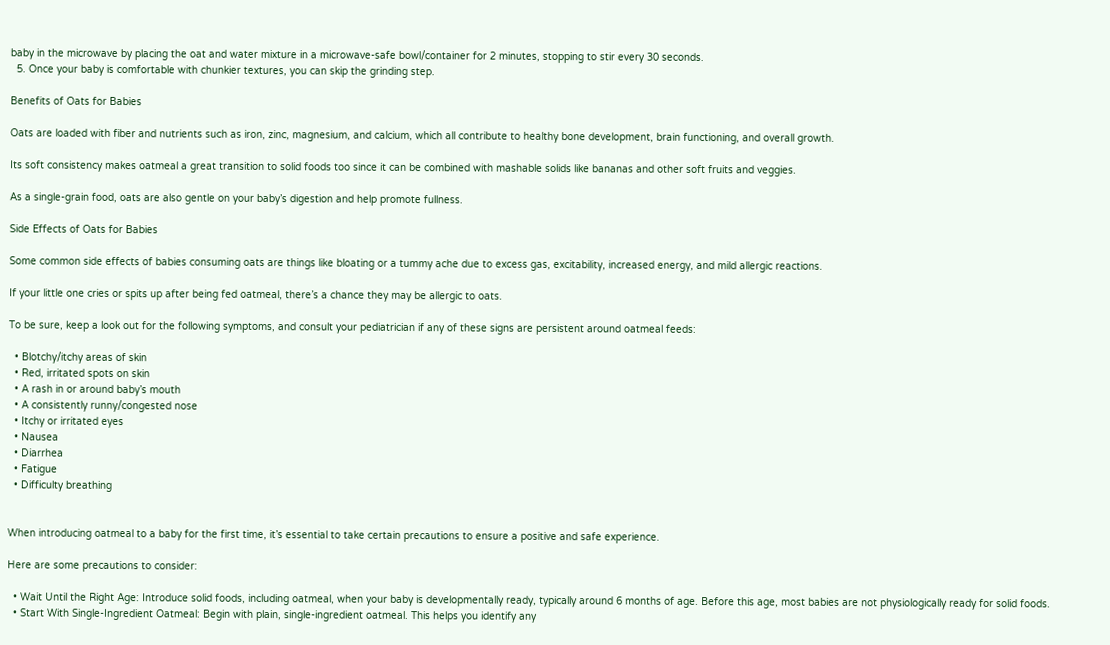baby in the microwave by placing the oat and water mixture in a microwave-safe bowl/container for 2 minutes, stopping to stir every 30 seconds.
  5. Once your baby is comfortable with chunkier textures, you can skip the grinding step.

Benefits of Oats for Babies

Oats are loaded with fiber and nutrients such as iron, zinc, magnesium, and calcium, which all contribute to healthy bone development, brain functioning, and overall growth.

Its soft consistency makes oatmeal a great transition to solid foods too since it can be combined with mashable solids like bananas and other soft fruits and veggies.

As a single-grain food, oats are also gentle on your baby’s digestion and help promote fullness.

Side Effects of Oats for Babies

Some common side effects of babies consuming oats are things like bloating or a tummy ache due to excess gas, excitability, increased energy, and mild allergic reactions.

If your little one cries or spits up after being fed oatmeal, there’s a chance they may be allergic to oats.

To be sure, keep a look out for the following symptoms, and consult your pediatrician if any of these signs are persistent around oatmeal feeds:

  • Blotchy/itchy areas of skin
  • Red, irritated spots on skin
  • A rash in or around baby’s mouth
  • A consistently runny/congested nose
  • Itchy or irritated eyes
  • Nausea
  • Diarrhea
  • Fatigue
  • Difficulty breathing


When introducing oatmeal to a baby for the first time, it’s essential to take certain precautions to ensure a positive and safe experience.

Here are some precautions to consider:

  • Wait Until the Right Age: Introduce solid foods, including oatmeal, when your baby is developmentally ready, typically around 6 months of age. Before this age, most babies are not physiologically ready for solid foods.
  • Start With Single-Ingredient Oatmeal: Begin with plain, single-ingredient oatmeal. This helps you identify any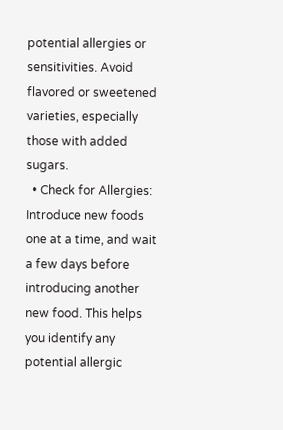potential allergies or sensitivities. Avoid flavored or sweetened varieties, especially those with added sugars.
  • Check for Allergies: Introduce new foods one at a time, and wait a few days before introducing another new food. This helps you identify any potential allergic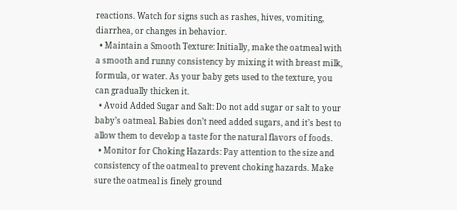reactions. Watch for signs such as rashes, hives, vomiting, diarrhea, or changes in behavior.
  • Maintain a Smooth Texture: Initially, make the oatmeal with a smooth and runny consistency by mixing it with breast milk, formula, or water. As your baby gets used to the texture, you can gradually thicken it.
  • Avoid Added Sugar and Salt: Do not add sugar or salt to your baby’s oatmeal. Babies don’t need added sugars, and it’s best to allow them to develop a taste for the natural flavors of foods.
  • Monitor for Choking Hazards: Pay attention to the size and consistency of the oatmeal to prevent choking hazards. Make sure the oatmeal is finely ground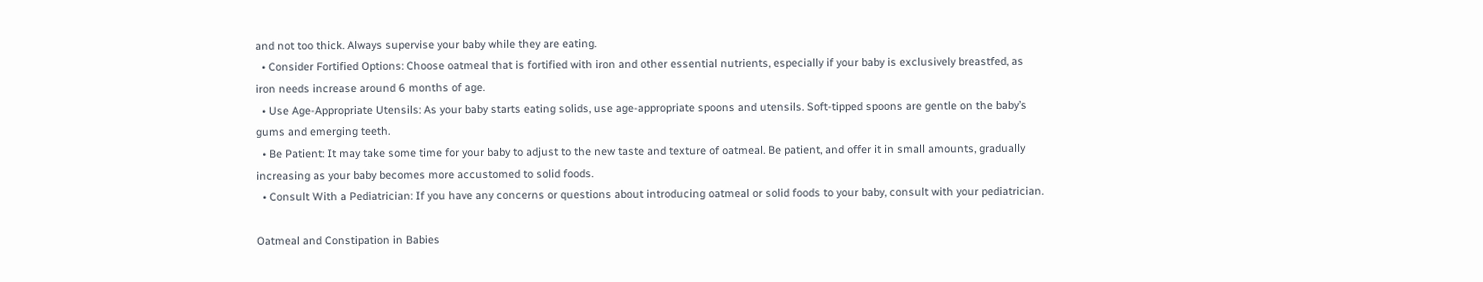and not too thick. Always supervise your baby while they are eating.
  • Consider Fortified Options: Choose oatmeal that is fortified with iron and other essential nutrients, especially if your baby is exclusively breastfed, as iron needs increase around 6 months of age.
  • Use Age-Appropriate Utensils: As your baby starts eating solids, use age-appropriate spoons and utensils. Soft-tipped spoons are gentle on the baby’s gums and emerging teeth.
  • Be Patient: It may take some time for your baby to adjust to the new taste and texture of oatmeal. Be patient, and offer it in small amounts, gradually increasing as your baby becomes more accustomed to solid foods.
  • Consult With a Pediatrician: If you have any concerns or questions about introducing oatmeal or solid foods to your baby, consult with your pediatrician.

Oatmeal and Constipation in Babies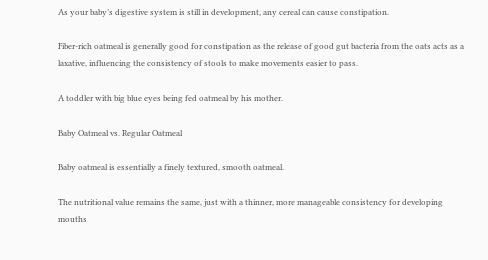As your baby’s digestive system is still in development, any cereal can cause constipation.

Fiber-rich oatmeal is generally good for constipation as the release of good gut bacteria from the oats acts as a laxative, influencing the consistency of stools to make movements easier to pass.

A toddler with big blue eyes being fed oatmeal by his mother.

Baby Oatmeal vs. Regular Oatmeal

Baby oatmeal is essentially a finely textured, smooth oatmeal.

The nutritional value remains the same, just with a thinner, more manageable consistency for developing mouths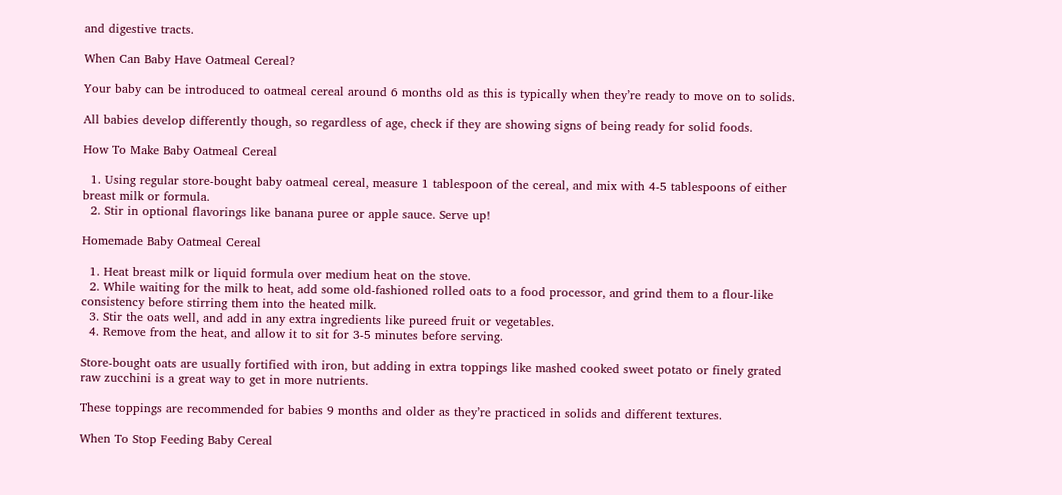and digestive tracts.

When Can Baby Have Oatmeal Cereal?

Your baby can be introduced to oatmeal cereal around 6 months old as this is typically when they’re ready to move on to solids.

All babies develop differently though, so regardless of age, check if they are showing signs of being ready for solid foods.

How To Make Baby Oatmeal Cereal

  1. Using regular store-bought baby oatmeal cereal, measure 1 tablespoon of the cereal, and mix with 4-5 tablespoons of either breast milk or formula.
  2. Stir in optional flavorings like banana puree or apple sauce. Serve up!

Homemade Baby Oatmeal Cereal

  1. Heat breast milk or liquid formula over medium heat on the stove.
  2. While waiting for the milk to heat, add some old-fashioned rolled oats to a food processor, and grind them to a flour-like consistency before stirring them into the heated milk.
  3. Stir the oats well, and add in any extra ingredients like pureed fruit or vegetables.
  4. Remove from the heat, and allow it to sit for 3-5 minutes before serving.

Store-bought oats are usually fortified with iron, but adding in extra toppings like mashed cooked sweet potato or finely grated raw zucchini is a great way to get in more nutrients.

These toppings are recommended for babies 9 months and older as they’re practiced in solids and different textures.

When To Stop Feeding Baby Cereal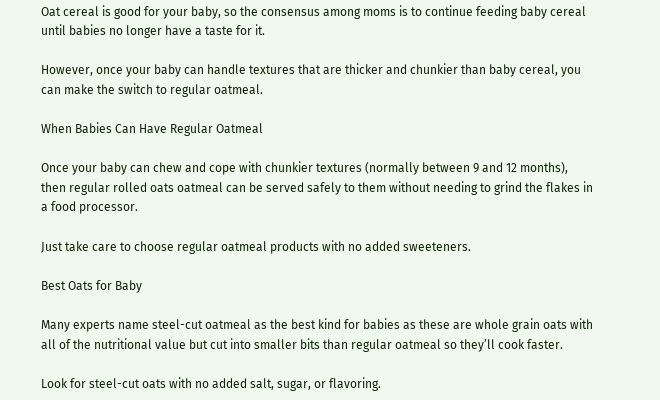Oat cereal is good for your baby, so the consensus among moms is to continue feeding baby cereal until babies no longer have a taste for it.

However, once your baby can handle textures that are thicker and chunkier than baby cereal, you can make the switch to regular oatmeal.

When Babies Can Have Regular Oatmeal

Once your baby can chew and cope with chunkier textures (normally between 9 and 12 months), then regular rolled oats oatmeal can be served safely to them without needing to grind the flakes in a food processor.

Just take care to choose regular oatmeal products with no added sweeteners.

Best Oats for Baby

Many experts name steel-cut oatmeal as the best kind for babies as these are whole grain oats with all of the nutritional value but cut into smaller bits than regular oatmeal so they’ll cook faster.

Look for steel-cut oats with no added salt, sugar, or flavoring.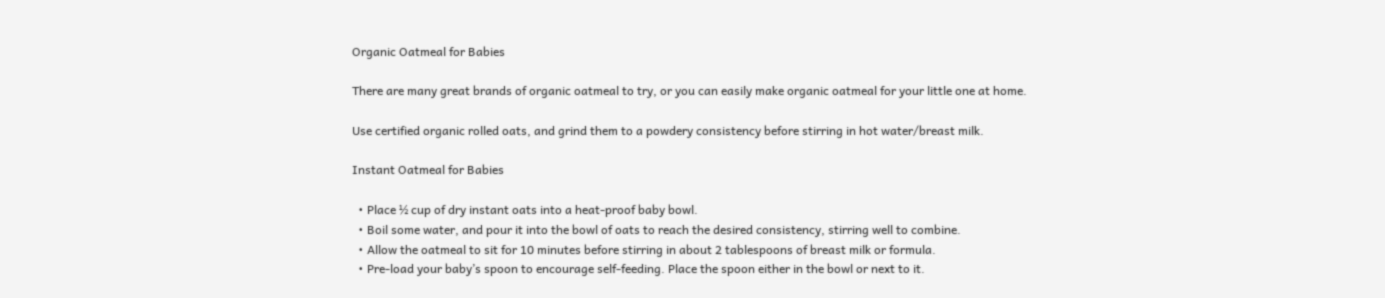Organic Oatmeal for Babies

There are many great brands of organic oatmeal to try, or you can easily make organic oatmeal for your little one at home.

Use certified organic rolled oats, and grind them to a powdery consistency before stirring in hot water/breast milk.

Instant Oatmeal for Babies

  • Place ½ cup of dry instant oats into a heat-proof baby bowl.
  • Boil some water, and pour it into the bowl of oats to reach the desired consistency, stirring well to combine.
  • Allow the oatmeal to sit for 10 minutes before stirring in about 2 tablespoons of breast milk or formula.
  • Pre-load your baby’s spoon to encourage self-feeding. Place the spoon either in the bowl or next to it.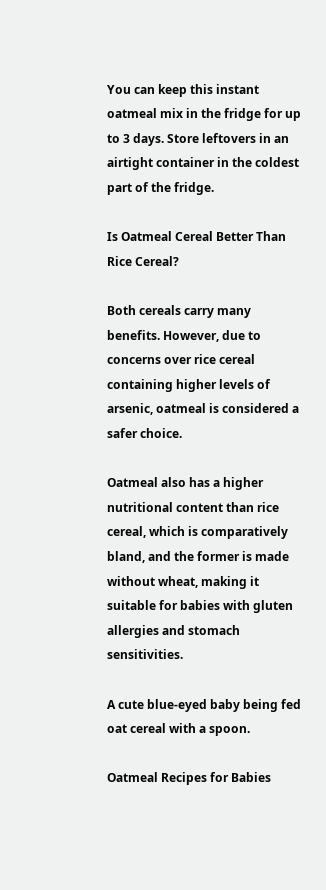You can keep this instant oatmeal mix in the fridge for up to 3 days. Store leftovers in an airtight container in the coldest part of the fridge.

Is Oatmeal Cereal Better Than Rice Cereal?

Both cereals carry many benefits. However, due to concerns over rice cereal containing higher levels of arsenic, oatmeal is considered a safer choice.

Oatmeal also has a higher nutritional content than rice cereal, which is comparatively bland, and the former is made without wheat, making it suitable for babies with gluten allergies and stomach sensitivities.

A cute blue-eyed baby being fed oat cereal with a spoon.

Oatmeal Recipes for Babies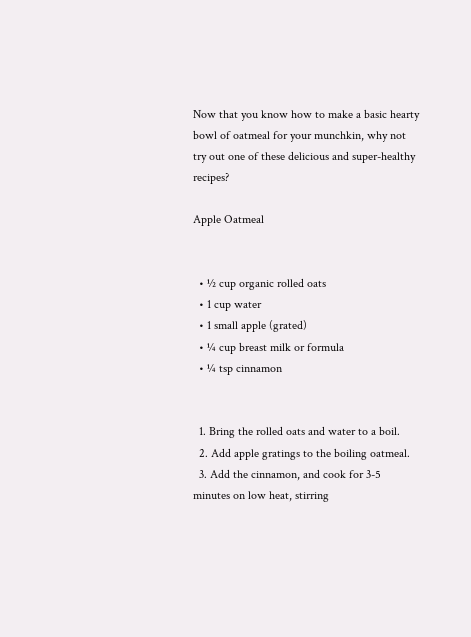Now that you know how to make a basic hearty bowl of oatmeal for your munchkin, why not try out one of these delicious and super-healthy recipes?

Apple Oatmeal


  • ½ cup organic rolled oats
  • 1 cup water
  • 1 small apple (grated)
  • ¼ cup breast milk or formula
  • ¼ tsp cinnamon


  1. Bring the rolled oats and water to a boil.
  2. Add apple gratings to the boiling oatmeal.
  3. Add the cinnamon, and cook for 3-5 minutes on low heat, stirring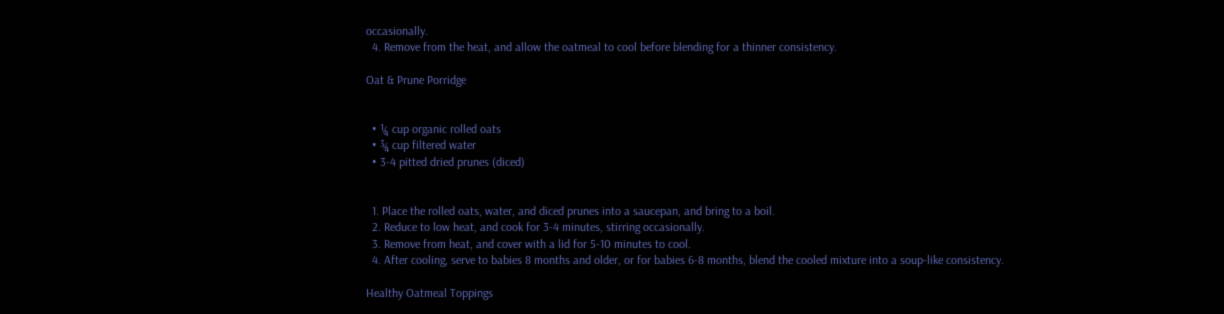occasionally.
  4. Remove from the heat, and allow the oatmeal to cool before blending for a thinner consistency.

Oat & Prune Porridge


  • ¼ cup organic rolled oats
  • ¾ cup filtered water
  • 3-4 pitted dried prunes (diced)


  1. Place the rolled oats, water, and diced prunes into a saucepan, and bring to a boil.
  2. Reduce to low heat, and cook for 3-4 minutes, stirring occasionally.
  3. Remove from heat, and cover with a lid for 5-10 minutes to cool.
  4. After cooling, serve to babies 8 months and older, or for babies 6-8 months, blend the cooled mixture into a soup-like consistency.

Healthy Oatmeal Toppings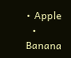• Apple
  • Banana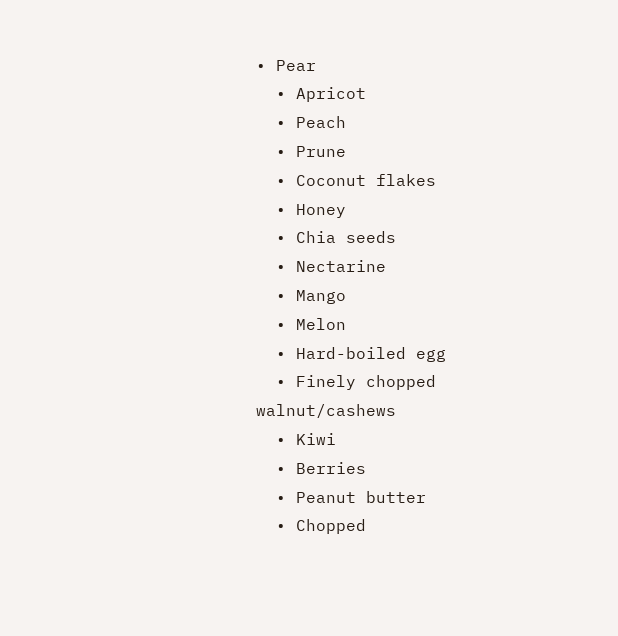• Pear
  • Apricot
  • Peach
  • Prune
  • Coconut flakes
  • Honey
  • Chia seeds
  • Nectarine
  • Mango
  • Melon
  • Hard-boiled egg
  • Finely chopped walnut/cashews
  • Kiwi
  • Berries
  • Peanut butter
  • Chopped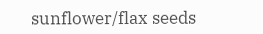sunflower/flax seeds